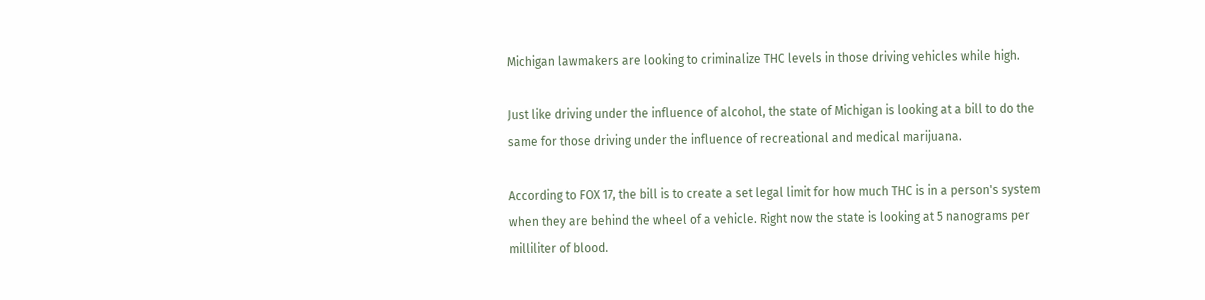Michigan lawmakers are looking to criminalize THC levels in those driving vehicles while high.

Just like driving under the influence of alcohol, the state of Michigan is looking at a bill to do the same for those driving under the influence of recreational and medical marijuana.

According to FOX 17, the bill is to create a set legal limit for how much THC is in a person's system when they are behind the wheel of a vehicle. Right now the state is looking at 5 nanograms per milliliter of blood.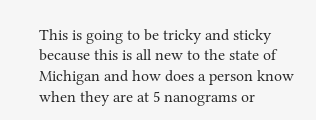This is going to be tricky and sticky because this is all new to the state of Michigan and how does a person know when they are at 5 nanograms or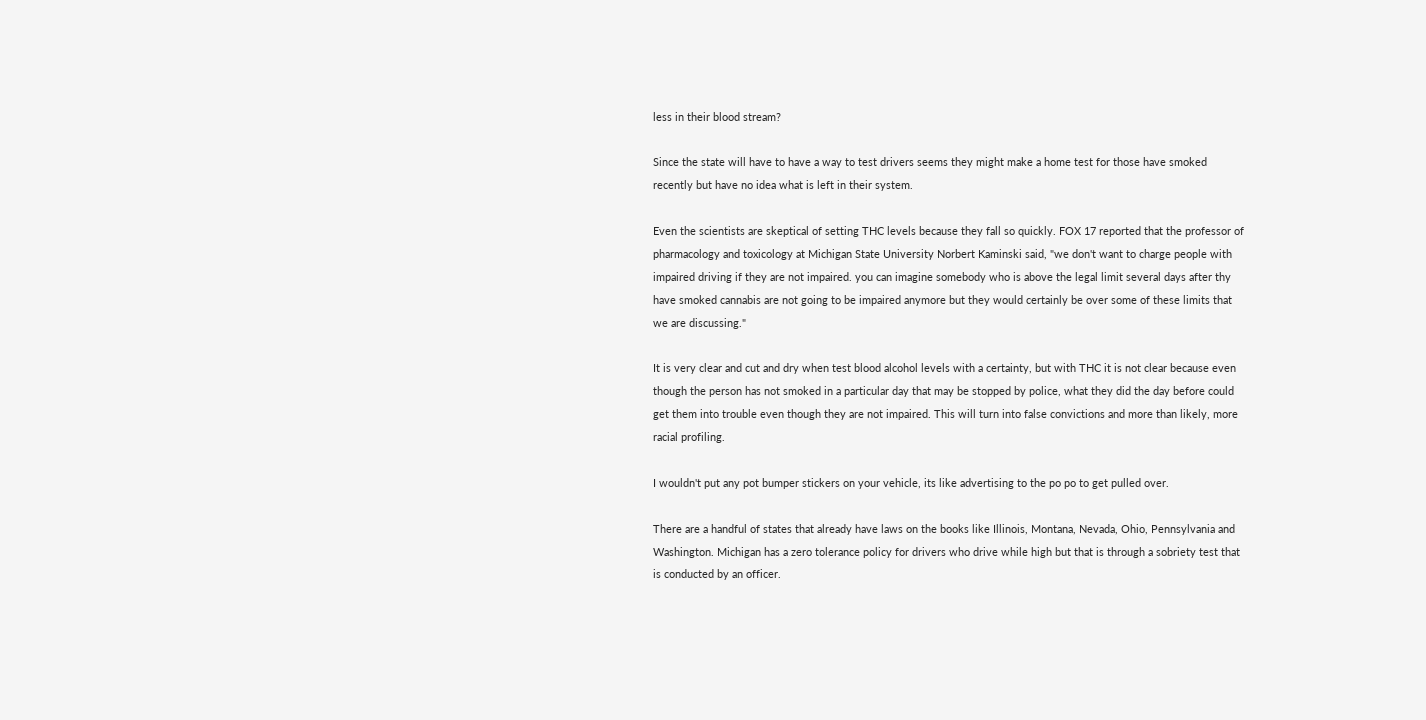less in their blood stream?

Since the state will have to have a way to test drivers seems they might make a home test for those have smoked recently but have no idea what is left in their system.

Even the scientists are skeptical of setting THC levels because they fall so quickly. FOX 17 reported that the professor of pharmacology and toxicology at Michigan State University Norbert Kaminski said, "we don't want to charge people with impaired driving if they are not impaired. you can imagine somebody who is above the legal limit several days after thy have smoked cannabis are not going to be impaired anymore but they would certainly be over some of these limits that we are discussing."

It is very clear and cut and dry when test blood alcohol levels with a certainty, but with THC it is not clear because even though the person has not smoked in a particular day that may be stopped by police, what they did the day before could get them into trouble even though they are not impaired. This will turn into false convictions and more than likely, more racial profiling.

I wouldn't put any pot bumper stickers on your vehicle, its like advertising to the po po to get pulled over.

There are a handful of states that already have laws on the books like Illinois, Montana, Nevada, Ohio, Pennsylvania and Washington. Michigan has a zero tolerance policy for drivers who drive while high but that is through a sobriety test that is conducted by an officer.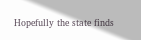Hopefully the state finds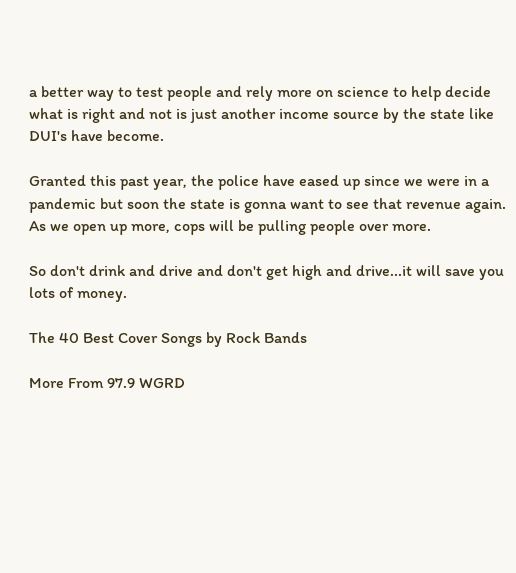a better way to test people and rely more on science to help decide what is right and not is just another income source by the state like DUI's have become.

Granted this past year, the police have eased up since we were in a pandemic but soon the state is gonna want to see that revenue again. As we open up more, cops will be pulling people over more.

So don't drink and drive and don't get high and drive...it will save you lots of money.

The 40 Best Cover Songs by Rock Bands

More From 97.9 WGRD